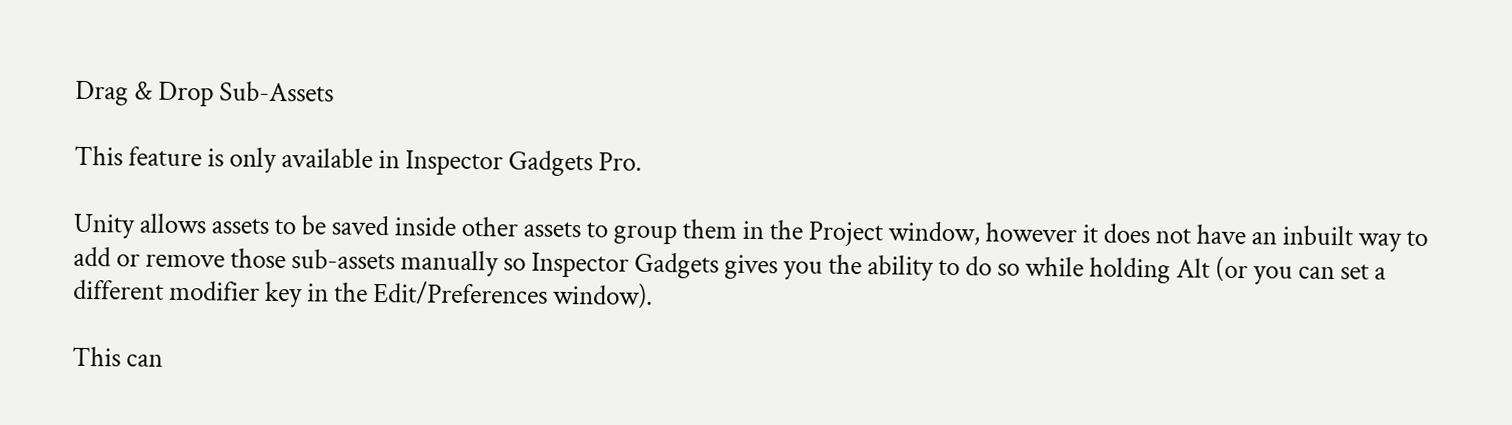Drag & Drop Sub-Assets

This feature is only available in Inspector Gadgets Pro.

Unity allows assets to be saved inside other assets to group them in the Project window, however it does not have an inbuilt way to add or remove those sub-assets manually so Inspector Gadgets gives you the ability to do so while holding Alt (or you can set a different modifier key in the Edit/Preferences window).

This can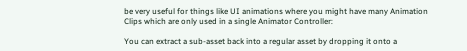be very useful for things like UI animations where you might have many Animation Clips which are only used in a single Animator Controller:

You can extract a sub-asset back into a regular asset by dropping it onto a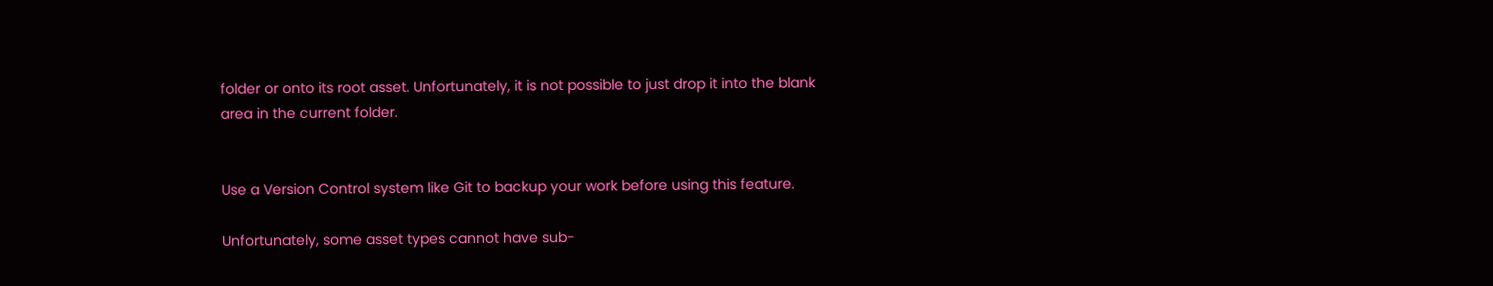folder or onto its root asset. Unfortunately, it is not possible to just drop it into the blank area in the current folder.


Use a Version Control system like Git to backup your work before using this feature.

Unfortunately, some asset types cannot have sub-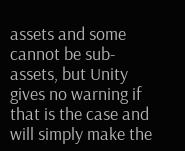assets and some cannot be sub-assets, but Unity gives no warning if that is the case and will simply make the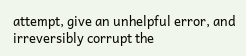attempt, give an unhelpful error, and irreversibly corrupt the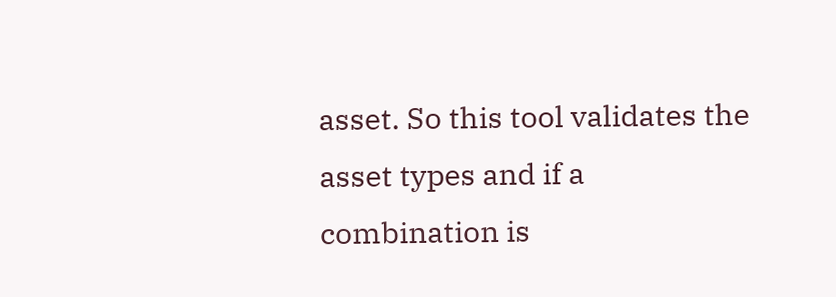asset. So this tool validates the asset types and if a combination is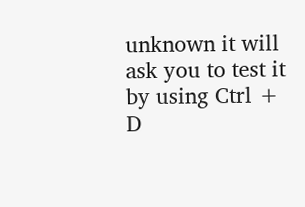unknown it will ask you to test it by using Ctrl + D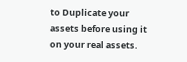to Duplicate your assets before using it on your real assets.